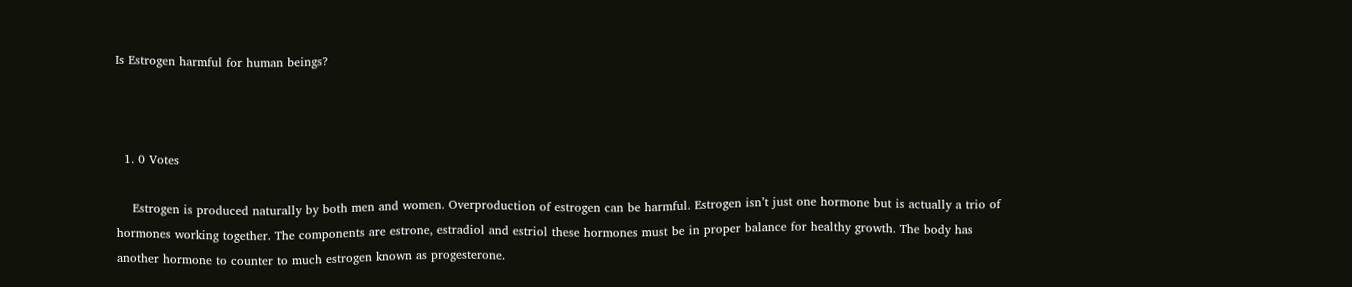Is Estrogen harmful for human beings?



  1. 0 Votes

    Estrogen is produced naturally by both men and women. Overproduction of estrogen can be harmful. Estrogen isn’t just one hormone but is actually a trio of hormones working together. The components are estrone, estradiol and estriol these hormones must be in proper balance for healthy growth. The body has another hormone to counter to much estrogen known as progesterone.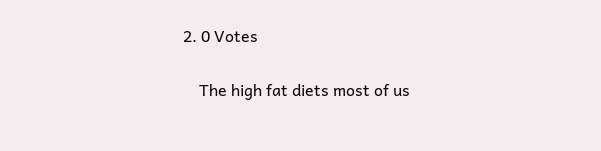2. 0 Votes

    The high fat diets most of us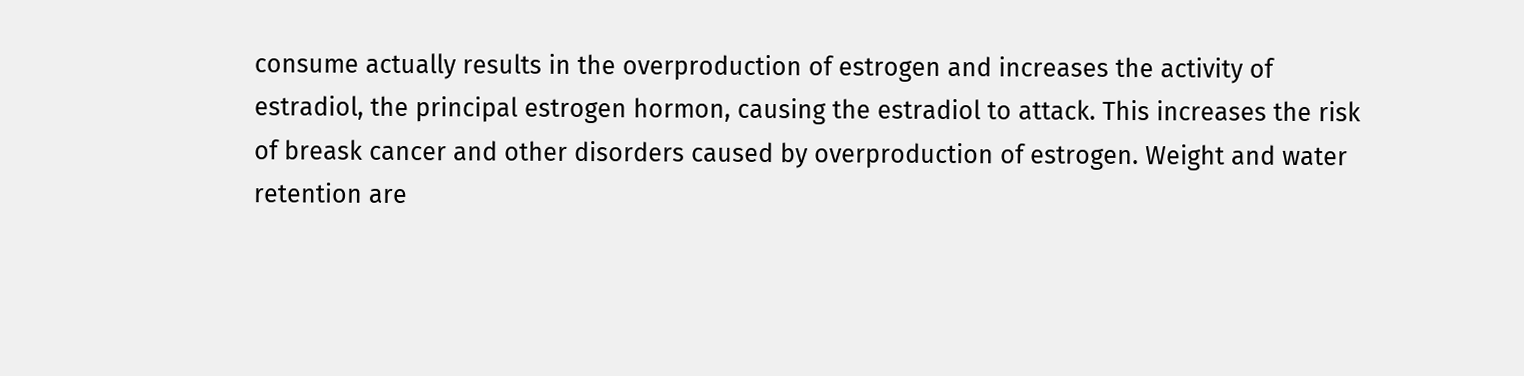consume actually results in the overproduction of estrogen and increases the activity of estradiol, the principal estrogen hormon, causing the estradiol to attack. This increases the risk of breask cancer and other disorders caused by overproduction of estrogen. Weight and water retention are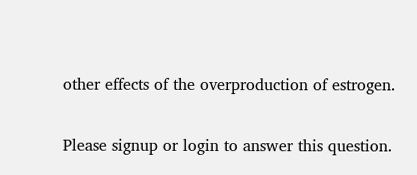other effects of the overproduction of estrogen.

Please signup or login to answer this question.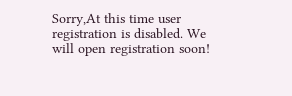Sorry,At this time user registration is disabled. We will open registration soon!